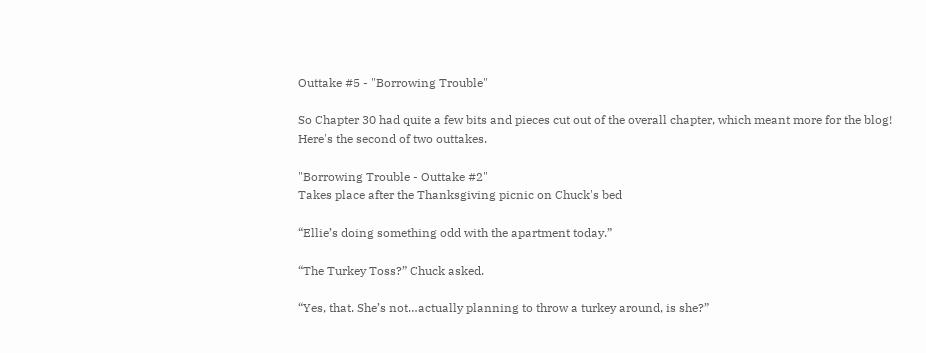Outtake #5 - "Borrowing Trouble"

So Chapter 30 had quite a few bits and pieces cut out of the overall chapter, which meant more for the blog! Here's the second of two outtakes.

"Borrowing Trouble - Outtake #2"
Takes place after the Thanksgiving picnic on Chuck's bed

“Ellie’s doing something odd with the apartment today.”

“The Turkey Toss?” Chuck asked.

“Yes, that. She’s not…actually planning to throw a turkey around, is she?”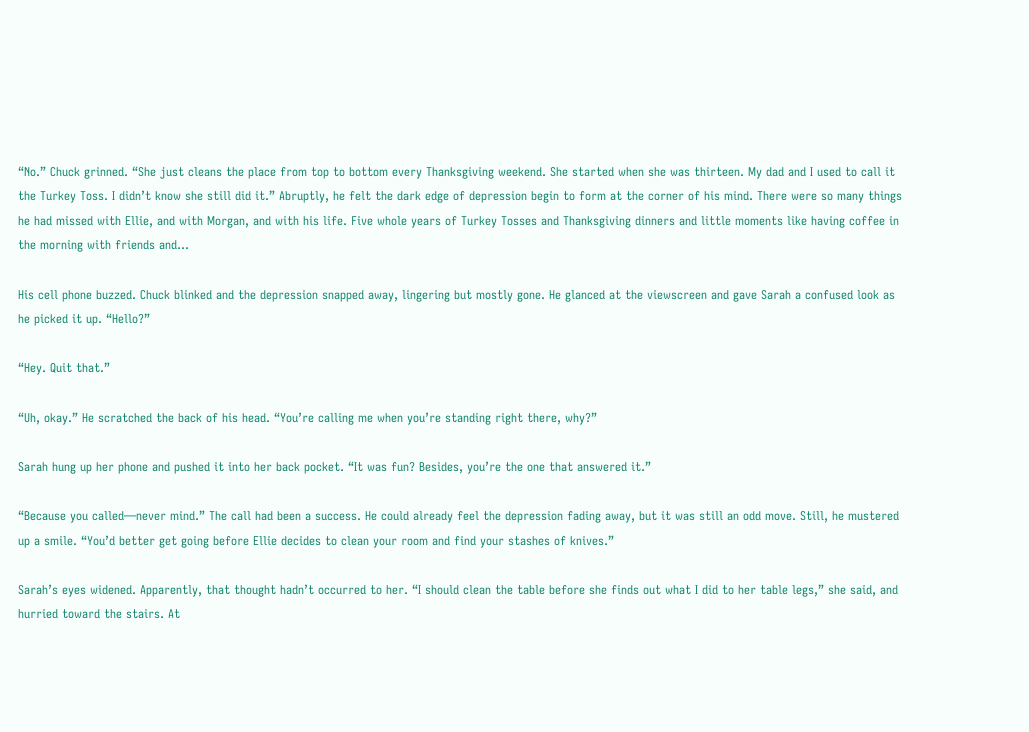“No.” Chuck grinned. “She just cleans the place from top to bottom every Thanksgiving weekend. She started when she was thirteen. My dad and I used to call it the Turkey Toss. I didn’t know she still did it.” Abruptly, he felt the dark edge of depression begin to form at the corner of his mind. There were so many things he had missed with Ellie, and with Morgan, and with his life. Five whole years of Turkey Tosses and Thanksgiving dinners and little moments like having coffee in the morning with friends and…

His cell phone buzzed. Chuck blinked and the depression snapped away, lingering but mostly gone. He glanced at the viewscreen and gave Sarah a confused look as he picked it up. “Hello?”

“Hey. Quit that.”

“Uh, okay.” He scratched the back of his head. “You’re calling me when you’re standing right there, why?”

Sarah hung up her phone and pushed it into her back pocket. “It was fun? Besides, you’re the one that answered it.”

“Because you called—never mind.” The call had been a success. He could already feel the depression fading away, but it was still an odd move. Still, he mustered up a smile. “You’d better get going before Ellie decides to clean your room and find your stashes of knives.”

Sarah’s eyes widened. Apparently, that thought hadn’t occurred to her. “I should clean the table before she finds out what I did to her table legs,” she said, and hurried toward the stairs. At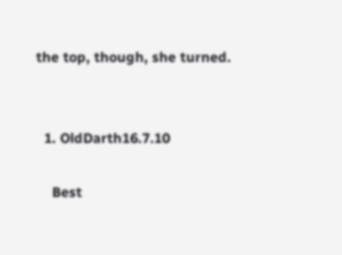the top, though, she turned.


  1. OldDarth16.7.10

    Best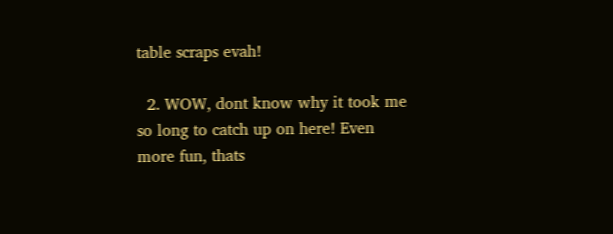table scraps evah!

  2. WOW, dont know why it took me so long to catch up on here! Even more fun, thats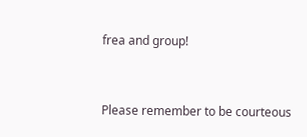frea and group!


Please remember to be courteous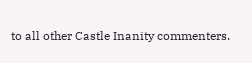to all other Castle Inanity commenters.